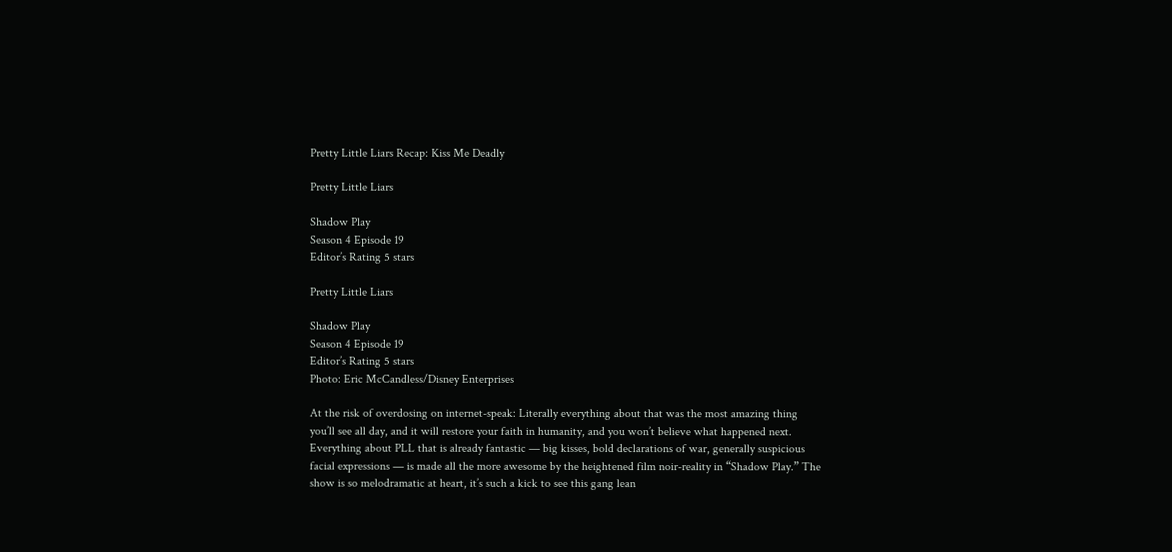Pretty Little Liars Recap: Kiss Me Deadly

Pretty Little Liars

Shadow Play
Season 4 Episode 19
Editor’s Rating 5 stars

Pretty Little Liars

Shadow Play
Season 4 Episode 19
Editor’s Rating 5 stars
Photo: Eric McCandless/Disney Enterprises

At the risk of overdosing on internet-speak: Literally everything about that was the most amazing thing you’ll see all day, and it will restore your faith in humanity, and you won’t believe what happened next. Everything about PLL that is already fantastic — big kisses, bold declarations of war, generally suspicious facial expressions — is made all the more awesome by the heightened film noir-reality in “Shadow Play.” The show is so melodramatic at heart, it’s such a kick to see this gang lean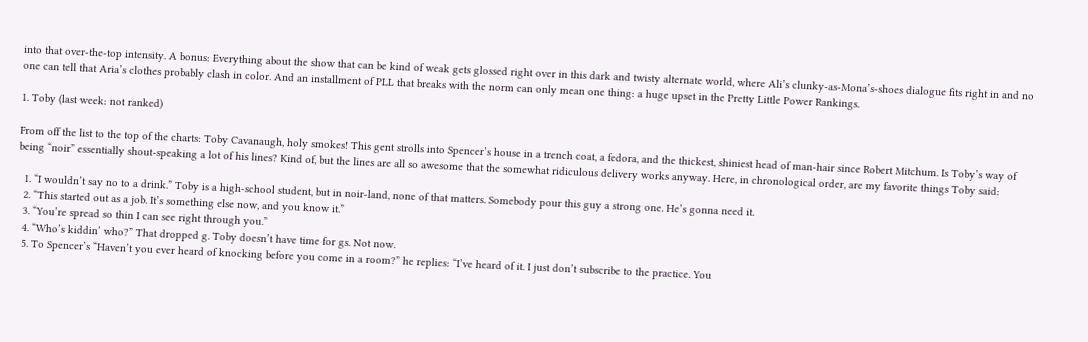into that over-the-top intensity. A bonus: Everything about the show that can be kind of weak gets glossed right over in this dark and twisty alternate world, where Ali’s clunky-as-Mona’s-shoes dialogue fits right in and no one can tell that Aria’s clothes probably clash in color. And an installment of PLL that breaks with the norm can only mean one thing: a huge upset in the Pretty Little Power Rankings.

1. Toby (last week: not ranked)

From off the list to the top of the charts: Toby Cavanaugh, holy smokes! This gent strolls into Spencer’s house in a trench coat, a fedora, and the thickest, shiniest head of man-hair since Robert Mitchum. Is Toby’s way of being “noir” essentially shout-speaking a lot of his lines? Kind of, but the lines are all so awesome that the somewhat ridiculous delivery works anyway. Here, in chronological order, are my favorite things Toby said:

  1. “I wouldn’t say no to a drink.” Toby is a high-school student, but in noir-land, none of that matters. Somebody pour this guy a strong one. He’s gonna need it.
  2. “This started out as a job. It’s something else now, and you know it.”
  3. “You’re spread so thin I can see right through you.”
  4. “Who’s kiddin’ who?” That dropped g. Toby doesn’t have time for gs. Not now.
  5. To Spencer’s “Haven’t you ever heard of knocking before you come in a room?” he replies: “I’ve heard of it. I just don’t subscribe to the practice. You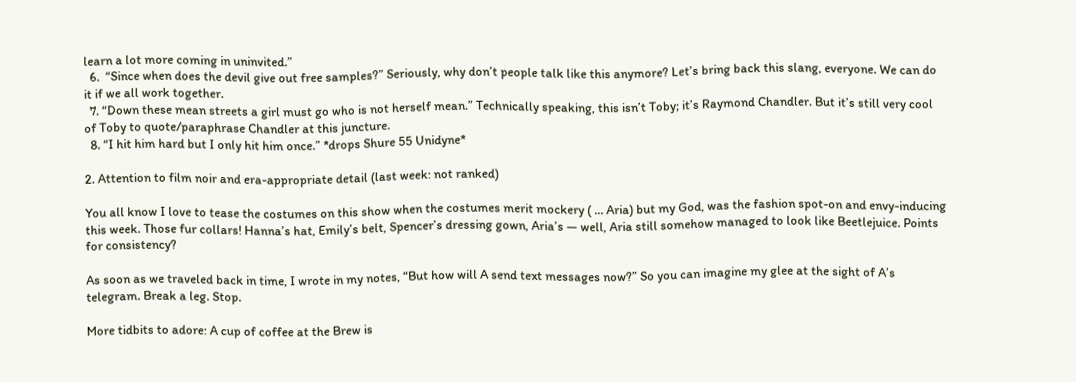learn a lot more coming in uninvited.”
  6.  “Since when does the devil give out free samples?” Seriously, why don’t people talk like this anymore? Let’s bring back this slang, everyone. We can do it if we all work together.
  7. “Down these mean streets a girl must go who is not herself mean.” Technically speaking, this isn’t Toby; it’s Raymond Chandler. But it’s still very cool of Toby to quote/paraphrase Chandler at this juncture.
  8. “I hit him hard but I only hit him once.” *drops Shure 55 Unidyne*

2. Attention to film noir and era-appropriate detail (last week: not ranked)

You all know I love to tease the costumes on this show when the costumes merit mockery ( … Aria) but my God, was the fashion spot-on and envy-inducing this week. Those fur collars! Hanna’s hat, Emily’s belt, Spencer’s dressing gown, Aria’s — well, Aria still somehow managed to look like Beetlejuice. Points for consistency?

As soon as we traveled back in time, I wrote in my notes, “But how will A send text messages now?” So you can imagine my glee at the sight of A’s telegram. Break a leg. Stop.

More tidbits to adore: A cup of coffee at the Brew is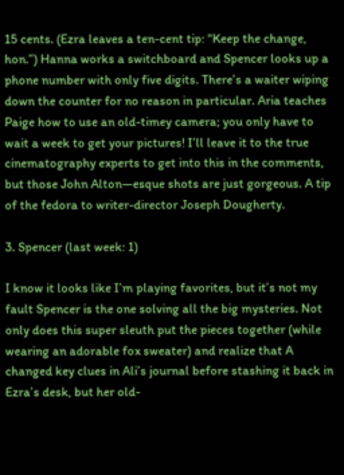15 cents. (Ezra leaves a ten-cent tip: “Keep the change, hon.”) Hanna works a switchboard and Spencer looks up a phone number with only five digits. There’s a waiter wiping down the counter for no reason in particular. Aria teaches Paige how to use an old-timey camera; you only have to wait a week to get your pictures! I’ll leave it to the true cinematography experts to get into this in the comments, but those John Alton—esque shots are just gorgeous. A tip of the fedora to writer-director Joseph Dougherty.

3. Spencer (last week: 1)

I know it looks like I’m playing favorites, but it’s not my fault Spencer is the one solving all the big mysteries. Not only does this super sleuth put the pieces together (while wearing an adorable fox sweater) and realize that A changed key clues in Ali’s journal before stashing it back in Ezra’s desk, but her old-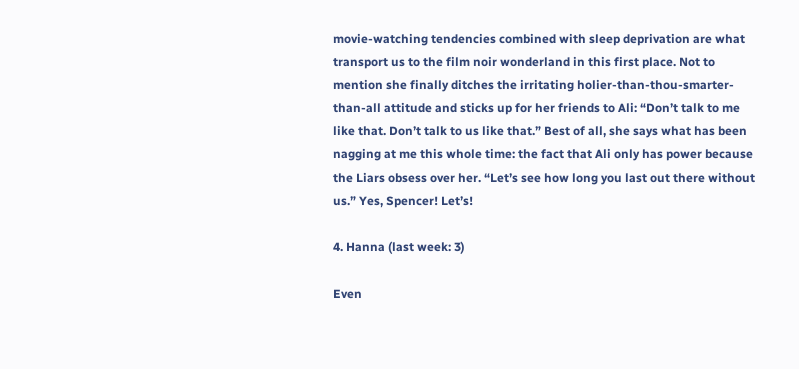movie-watching tendencies combined with sleep deprivation are what transport us to the film noir wonderland in this first place. Not to mention she finally ditches the irritating holier-than-thou-smarter-than-all attitude and sticks up for her friends to Ali: “Don’t talk to me like that. Don’t talk to us like that.” Best of all, she says what has been nagging at me this whole time: the fact that Ali only has power because the Liars obsess over her. “Let’s see how long you last out there without us.” Yes, Spencer! Let’s!

4. Hanna (last week: 3)

Even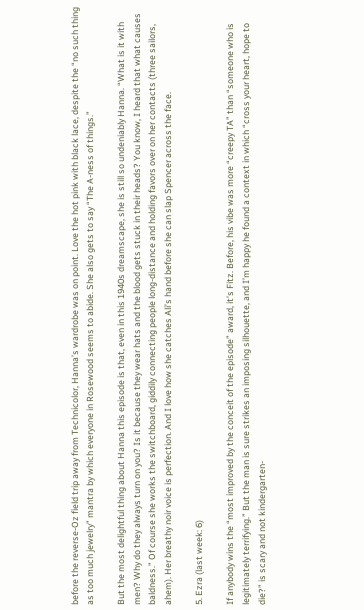before the reverse-Oz field trip away from Technicolor, Hanna’s wardrobe was on point. Love the hot pink with black lace, despite the “no such thing as too much jewelry” mantra by which everyone in Rosewood seems to abide. She also gets to say “The A-ness of things.”

But the most delightful thing about Hanna this episode is that, even in this 1940s dreamscape, she is still so undeniably Hanna. “What is it with men? Why do they always turn on you? Is it because they wear hats and the blood gets stuck in their heads? You know, I heard that what causes baldness.” Of course she works the switchboard, giddily connecting people long-distance and holding favors over on her contacts (three sailors, ahem). Her breathy noir voice is perfection. And I love how she catches Ali’s hand before she can slap Spencer across the face.

5. Ezra (last week: 6)

If anybody wins the “most improved by the conceit of the episode” award, it’s Fitz. Before, his vibe was more “creepy TA” than “someone who is legitimately terrifying.” But the man is sure strikes an imposing silhouette, and I’m happy he found a context in which “cross your heart, hope to die?” is scary and not kindergarten-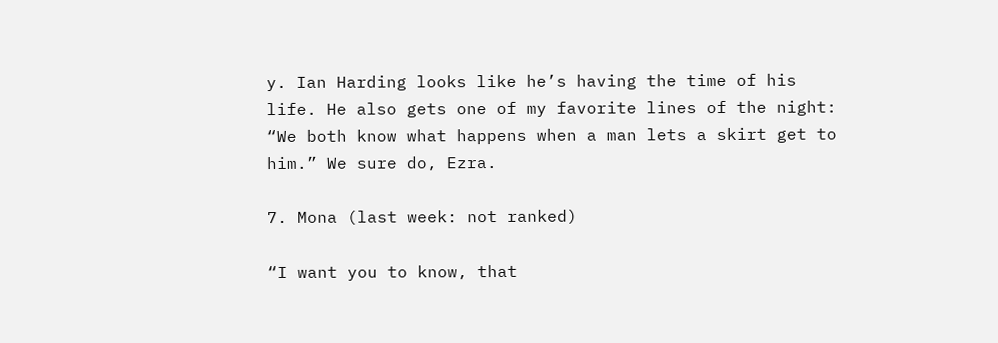y. Ian Harding looks like he’s having the time of his life. He also gets one of my favorite lines of the night: “We both know what happens when a man lets a skirt get to him.” We sure do, Ezra.

7. Mona (last week: not ranked)

“I want you to know, that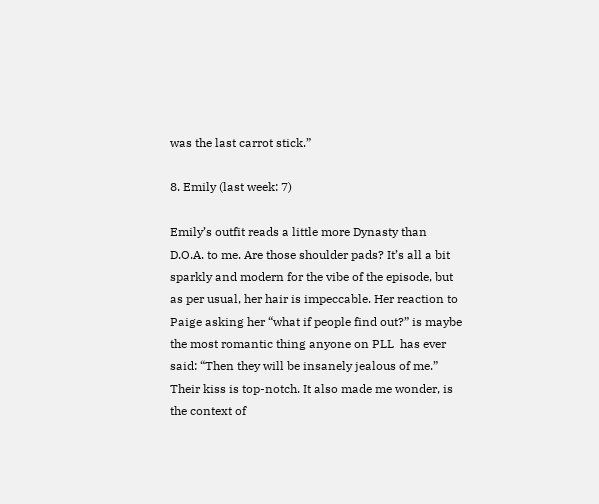was the last carrot stick.”

8. Emily (last week: 7)

Emily’s outfit reads a little more Dynasty than D.O.A. to me. Are those shoulder pads? It’s all a bit sparkly and modern for the vibe of the episode, but as per usual, her hair is impeccable. Her reaction to Paige asking her “what if people find out?” is maybe the most romantic thing anyone on PLL  has ever said: “Then they will be insanely jealous of me.” Their kiss is top-notch. It also made me wonder, is the context of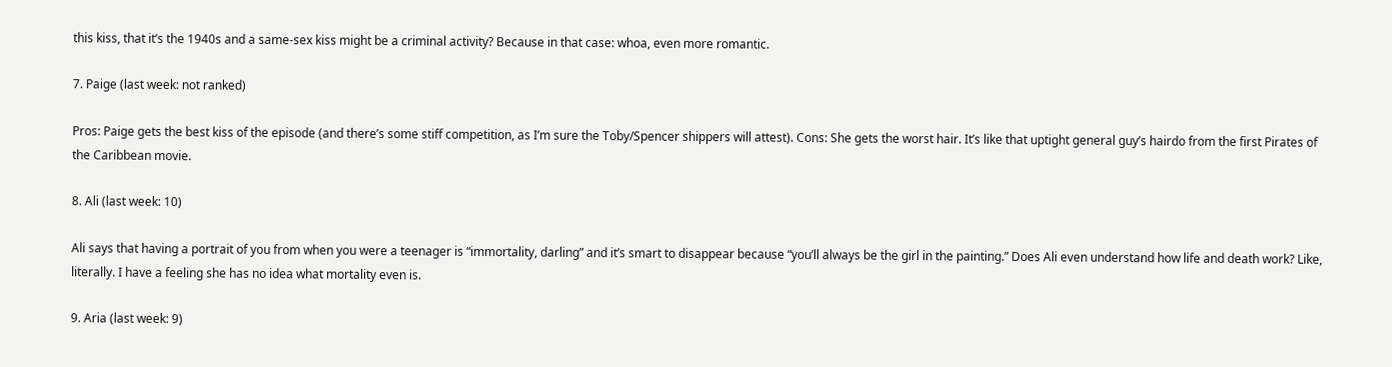this kiss, that it’s the 1940s and a same-sex kiss might be a criminal activity? Because in that case: whoa, even more romantic.

7. Paige (last week: not ranked)

Pros: Paige gets the best kiss of the episode (and there’s some stiff competition, as I’m sure the Toby/Spencer shippers will attest). Cons: She gets the worst hair. It’s like that uptight general guy’s hairdo from the first Pirates of the Caribbean movie.

8. Ali (last week: 10)

Ali says that having a portrait of you from when you were a teenager is “immortality, darling” and it’s smart to disappear because “you’ll always be the girl in the painting.” Does Ali even understand how life and death work? Like, literally. I have a feeling she has no idea what mortality even is.

9. Aria (last week: 9)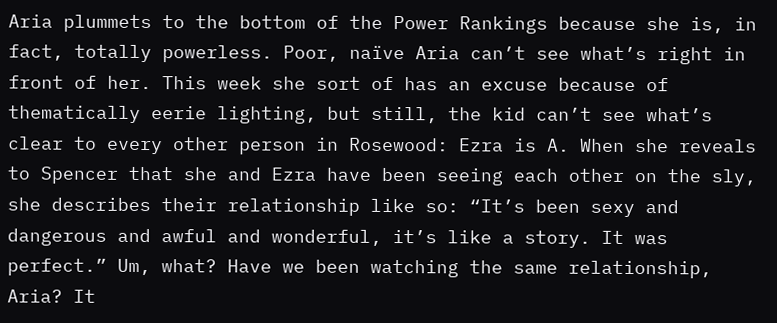Aria plummets to the bottom of the Power Rankings because she is, in fact, totally powerless. Poor, naïve Aria can’t see what’s right in front of her. This week she sort of has an excuse because of thematically eerie lighting, but still, the kid can’t see what’s clear to every other person in Rosewood: Ezra is A. When she reveals to Spencer that she and Ezra have been seeing each other on the sly, she describes their relationship like so: “It’s been sexy and dangerous and awful and wonderful, it’s like a story. It was perfect.” Um, what? Have we been watching the same relationship, Aria? It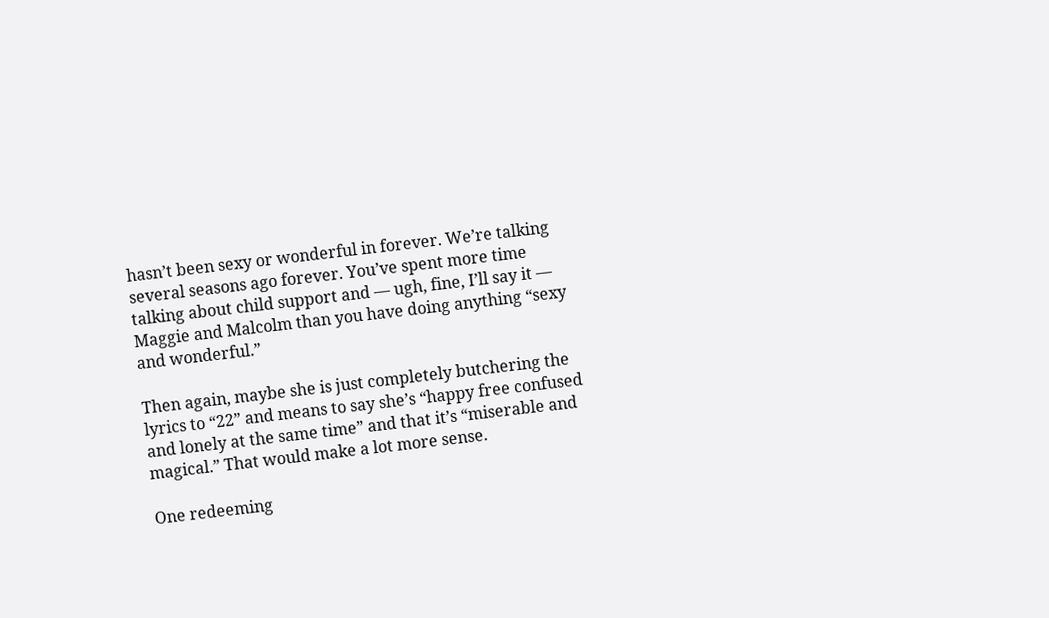hasn’t been sexy or wonderful in forever. We’re talking several seasons ago forever. You’ve spent more time talking about child support and — ugh, fine, I’ll say it — Maggie and Malcolm than you have doing anything “sexy and wonderful.”

Then again, maybe she is just completely butchering the lyrics to “22” and means to say she’s “happy free confused and lonely at the same time” and that it’s “miserable and magical.” That would make a lot more sense.

One redeeming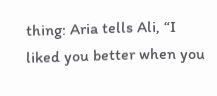thing: Aria tells Ali, “I liked you better when you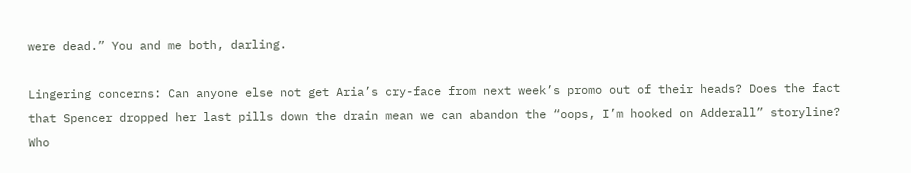were dead.” You and me both, darling.

Lingering concerns: Can anyone else not get Aria’s cry-face from next week’s promo out of their heads? Does the fact that Spencer dropped her last pills down the drain mean we can abandon the “oops, I’m hooked on Adderall” storyline? Who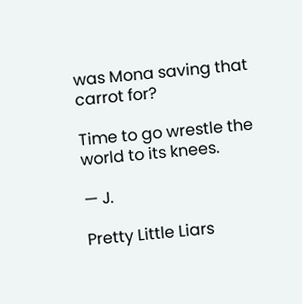was Mona saving that carrot for?

Time to go wrestle the world to its knees.

— J.

Pretty Little Liars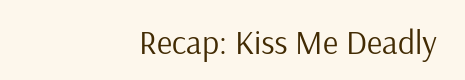Recap: Kiss Me Deadly